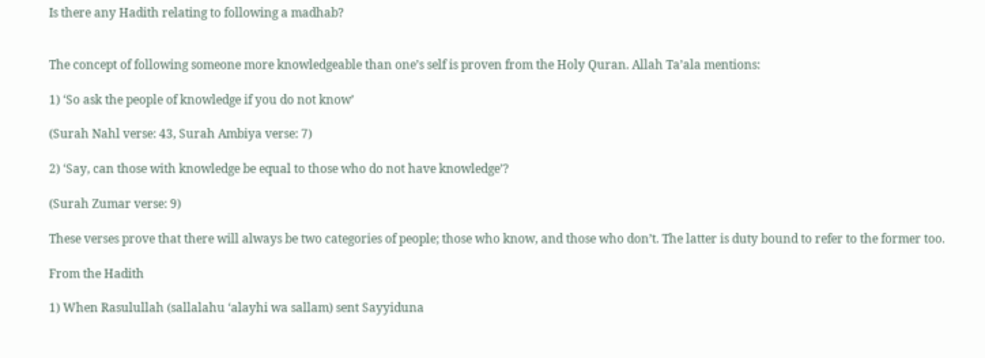Is there any Hadith relating to following a madhab?


The concept of following someone more knowledgeable than one’s self is proven from the Holy Quran. Allah Ta’ala mentions:

1) ‘So ask the people of knowledge if you do not know’

(Surah Nahl verse: 43, Surah Ambiya verse: 7)

2) ‘Say, can those with knowledge be equal to those who do not have knowledge’?

(Surah Zumar verse: 9)

These verses prove that there will always be two categories of people; those who know, and those who don’t. The latter is duty bound to refer to the former too.

From the Hadith

1) When Rasulullah (sallalahu ‘alayhi wa sallam) sent Sayyiduna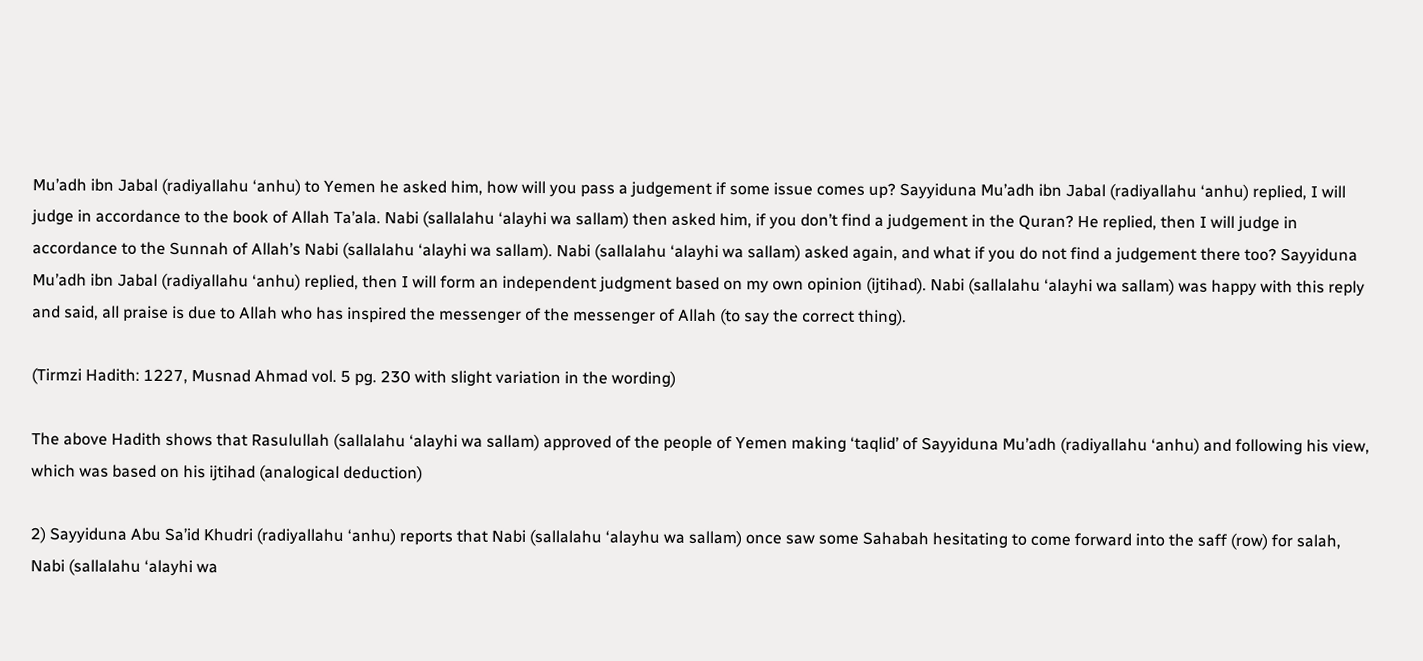Mu’adh ibn Jabal (radiyallahu ‘anhu) to Yemen he asked him, how will you pass a judgement if some issue comes up? Sayyiduna Mu’adh ibn Jabal (radiyallahu ‘anhu) replied, I will judge in accordance to the book of Allah Ta’ala. Nabi (sallalahu ‘alayhi wa sallam) then asked him, if you don’t find a judgement in the Quran? He replied, then I will judge in accordance to the Sunnah of Allah’s Nabi (sallalahu ‘alayhi wa sallam). Nabi (sallalahu ‘alayhi wa sallam) asked again, and what if you do not find a judgement there too? Sayyiduna Mu’adh ibn Jabal (radiyallahu ‘anhu) replied, then I will form an independent judgment based on my own opinion (ijtihad). Nabi (sallalahu ‘alayhi wa sallam) was happy with this reply and said, all praise is due to Allah who has inspired the messenger of the messenger of Allah (to say the correct thing).

(Tirmzi Hadith: 1227, Musnad Ahmad vol. 5 pg. 230 with slight variation in the wording)

The above Hadith shows that Rasulullah (sallalahu ‘alayhi wa sallam) approved of the people of Yemen making ‘taqlid’ of Sayyiduna Mu’adh (radiyallahu ‘anhu) and following his view, which was based on his ijtihad (analogical deduction)

2) Sayyiduna Abu Sa’id Khudri (radiyallahu ‘anhu) reports that Nabi (sallalahu ‘alayhu wa sallam) once saw some Sahabah hesitating to come forward into the saff (row) for salah, Nabi (sallalahu ‘alayhi wa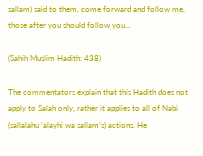sallam) said to them, come forward and follow me, those after you should follow you...

(Sahih Muslim Hadith: 438)

The commentators explain that this Hadith does not apply to Salah only, rather it applies to all of Nabi (sallalahu ‘alayhi wa sallam’s) actions. He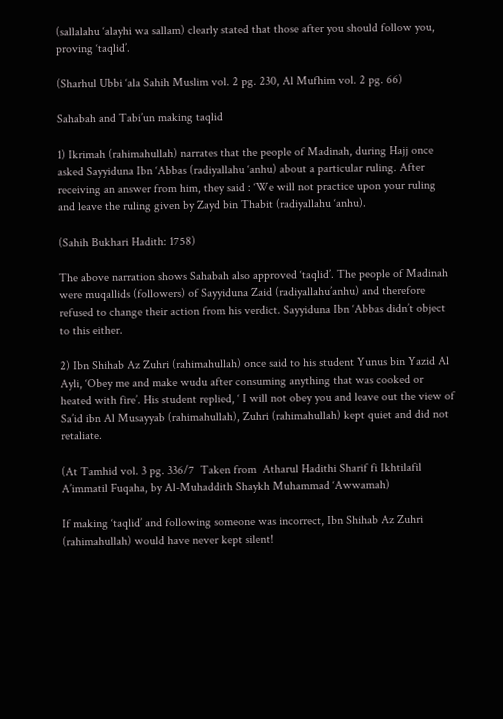(sallalahu ‘alayhi wa sallam) clearly stated that those after you should follow you, proving ‘taqlid’.

(Sharhul Ubbi ‘ala Sahih Muslim vol. 2 pg. 230, Al Mufhim vol. 2 pg. 66)

Sahabah and Tabi’un making taqlid

1) Ikrimah (rahimahullah) narrates that the people of Madinah, during Hajj once asked Sayyiduna Ibn ‘Abbas (radiyallahu ‘anhu) about a particular ruling. After receiving an answer from him, they said : ‘We will not practice upon your ruling and leave the ruling given by Zayd bin Thabit (radiyallahu ‘anhu).

(Sahih Bukhari Hadith: 1758)

The above narration shows Sahabah also approved ‘taqlid’. The people of Madinah were muqallids (followers) of Sayyiduna Zaid (radiyallahu’anhu) and therefore refused to change their action from his verdict. Sayyiduna Ibn ‘Abbas didn’t object to this either.

2) Ibn Shihab Az Zuhri (rahimahullah) once said to his student Yunus bin Yazid Al Ayli, ‘Obey me and make wudu after consuming anything that was cooked or heated with fire’. His student replied, ‘ I will not obey you and leave out the view of Sa’id ibn Al Musayyab (rahimahullah), Zuhri (rahimahullah) kept quiet and did not retaliate.

(At Tamhid vol. 3 pg. 336/7  Taken from  Atharul Hadithi Sharif fi Ikhtilafil A’immatil Fuqaha, by Al-Muhaddith Shaykh Muhammad ‘Awwamah)

If making ‘taqlid’ and following someone was incorrect, Ibn Shihab Az Zuhri (rahimahullah) would have never kept silent!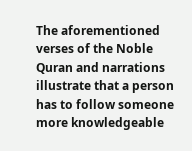The aforementioned verses of the Noble Quran and narrations illustrate that a person has to follow someone more knowledgeable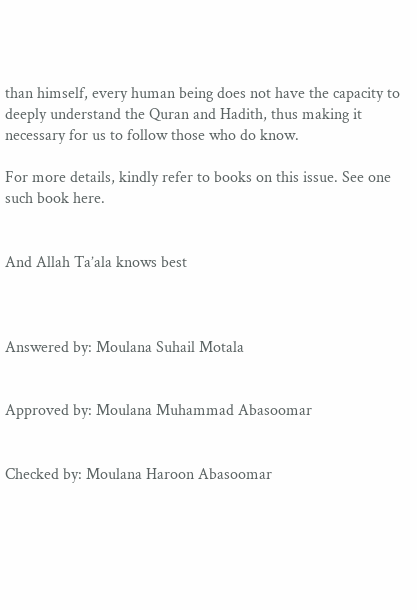than himself, every human being does not have the capacity to deeply understand the Quran and Hadith, thus making it necessary for us to follow those who do know.

For more details, kindly refer to books on this issue. See one such book here.


And Allah Ta’ala knows best



Answered by: Moulana Suhail Motala


Approved by: Moulana Muhammad Abasoomar


Checked by: Moulana Haroon Abasoomar